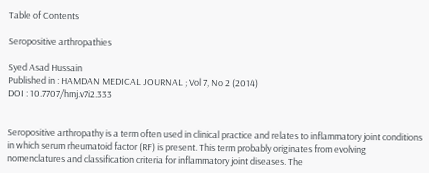Table of Contents

Seropositive arthropathies

Syed Asad Hussain
Published in : HAMDAN MEDICAL JOURNAL ; Vol 7, No 2 (2014)
DOI : 10.7707/hmj.v7i2.333


Seropositive arthropathy is a term often used in clinical practice and relates to inflammatory joint conditions in which serum rheumatoid factor (RF) is present. This term probably originates from evolving nomenclatures and classification criteria for inflammatory joint diseases. The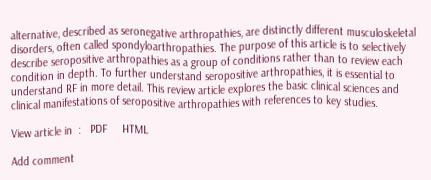alternative, described as seronegative arthropathies, are distinctly different musculoskeletal disorders, often called spondyloarthropathies. The purpose of this article is to selectively describe seropositive arthropathies as a group of conditions rather than to review each condition in depth. To further understand seropositive arthropathies, it is essential to understand RF in more detail. This review article explores the basic clinical sciences and clinical manifestations of seropositive arthropathies with references to key studies.

View article in  :   PDF     HTML

Add comment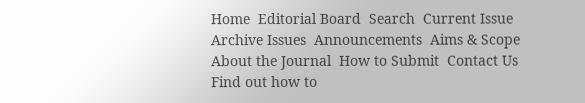Home  Editorial Board  Search  Current Issue  Archive Issues  Announcements  Aims & Scope  About the Journal  How to Submit  Contact Us
Find out how to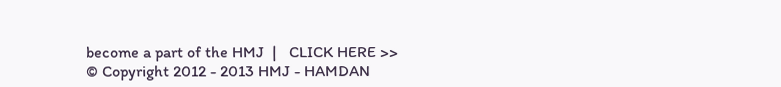become a part of the HMJ  |   CLICK HERE >>
© Copyright 2012 - 2013 HMJ - HAMDAN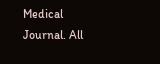Medical Journal. All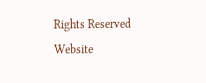Rights Reserved         Website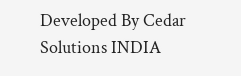Developed By Cedar Solutions INDIA